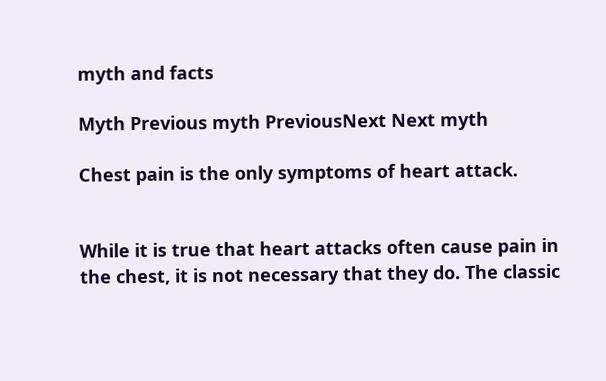myth and facts

Myth Previous myth PreviousNext Next myth

Chest pain is the only symptoms of heart attack.


While it is true that heart attacks often cause pain in the chest, it is not necessary that they do. The classic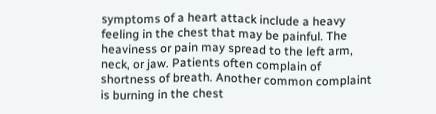symptoms of a heart attack include a heavy feeling in the chest that may be painful. The heaviness or pain may spread to the left arm, neck, or jaw. Patients often complain of shortness of breath. Another common complaint is burning in the chest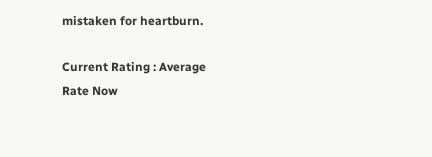mistaken for heartburn.

Current Rating : Average
Rate Now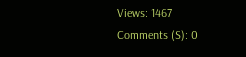Views: 1467
Comments (S): 0